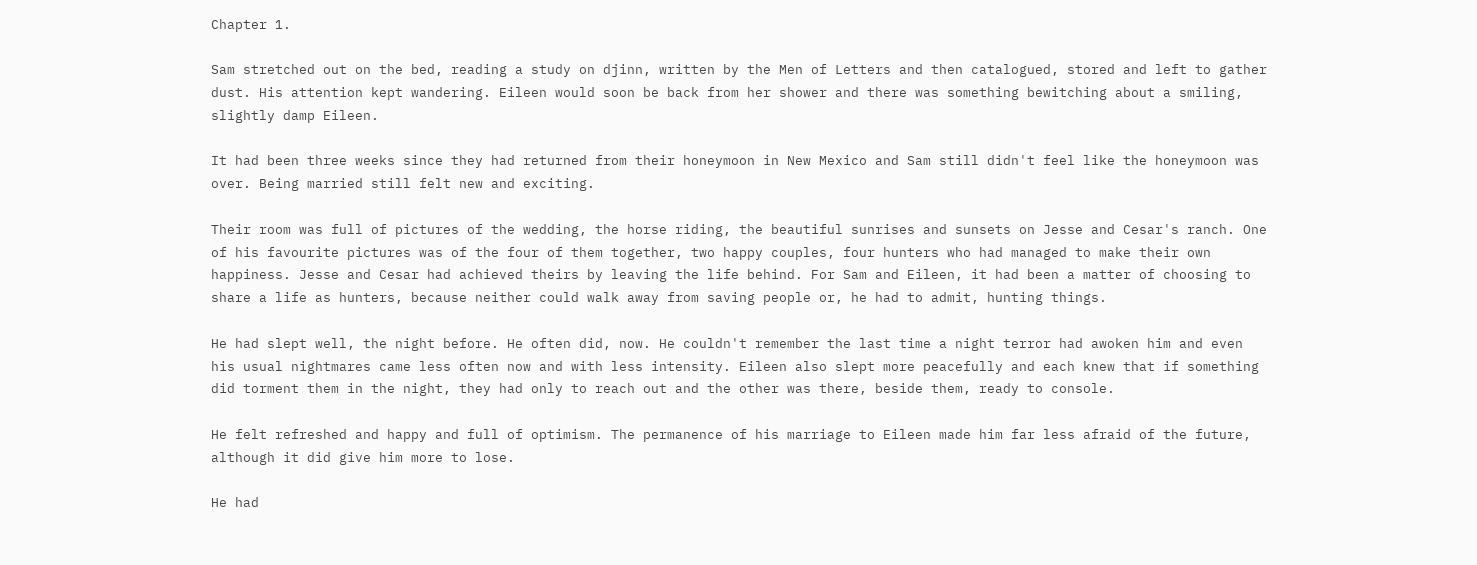Chapter 1.

Sam stretched out on the bed, reading a study on djinn, written by the Men of Letters and then catalogued, stored and left to gather dust. His attention kept wandering. Eileen would soon be back from her shower and there was something bewitching about a smiling, slightly damp Eileen.

It had been three weeks since they had returned from their honeymoon in New Mexico and Sam still didn't feel like the honeymoon was over. Being married still felt new and exciting.

Their room was full of pictures of the wedding, the horse riding, the beautiful sunrises and sunsets on Jesse and Cesar's ranch. One of his favourite pictures was of the four of them together, two happy couples, four hunters who had managed to make their own happiness. Jesse and Cesar had achieved theirs by leaving the life behind. For Sam and Eileen, it had been a matter of choosing to share a life as hunters, because neither could walk away from saving people or, he had to admit, hunting things.

He had slept well, the night before. He often did, now. He couldn't remember the last time a night terror had awoken him and even his usual nightmares came less often now and with less intensity. Eileen also slept more peacefully and each knew that if something did torment them in the night, they had only to reach out and the other was there, beside them, ready to console.

He felt refreshed and happy and full of optimism. The permanence of his marriage to Eileen made him far less afraid of the future, although it did give him more to lose.

He had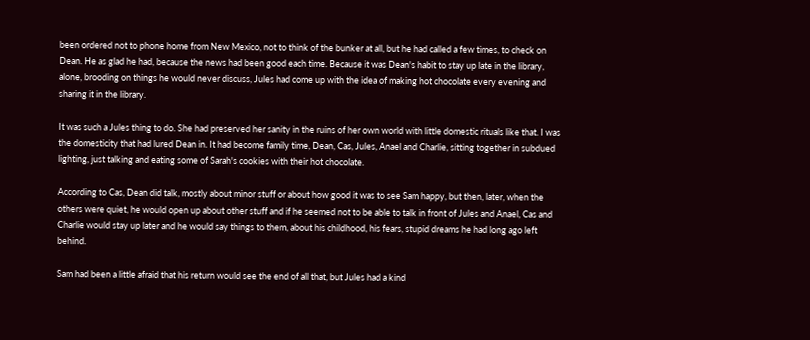been ordered not to phone home from New Mexico, not to think of the bunker at all, but he had called a few times, to check on Dean. He as glad he had, because the news had been good each time. Because it was Dean's habit to stay up late in the library, alone, brooding on things he would never discuss, Jules had come up with the idea of making hot chocolate every evening and sharing it in the library.

It was such a Jules thing to do. She had preserved her sanity in the ruins of her own world with little domestic rituals like that. I was the domesticity that had lured Dean in. It had become family time, Dean, Cas, Jules, Anael and Charlie, sitting together in subdued lighting, just talking and eating some of Sarah's cookies with their hot chocolate.

According to Cas, Dean did talk, mostly about minor stuff or about how good it was to see Sam happy, but then, later, when the others were quiet, he would open up about other stuff and if he seemed not to be able to talk in front of Jules and Anael, Cas and Charlie would stay up later and he would say things to them, about his childhood, his fears, stupid dreams he had long ago left behind.

Sam had been a little afraid that his return would see the end of all that, but Jules had a kind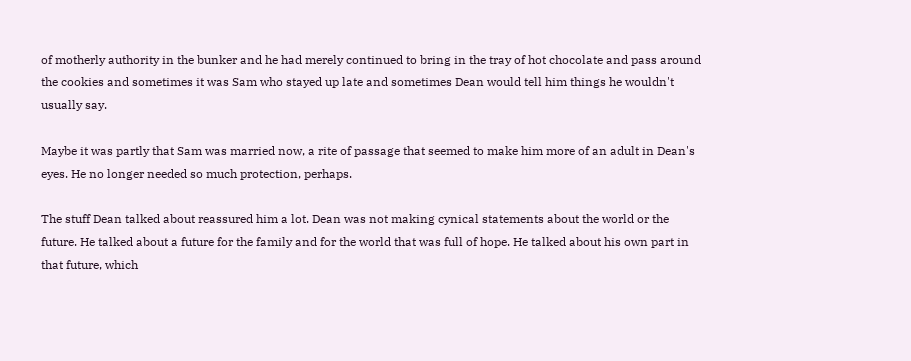of motherly authority in the bunker and he had merely continued to bring in the tray of hot chocolate and pass around the cookies and sometimes it was Sam who stayed up late and sometimes Dean would tell him things he wouldn't usually say.

Maybe it was partly that Sam was married now, a rite of passage that seemed to make him more of an adult in Dean's eyes. He no longer needed so much protection, perhaps.

The stuff Dean talked about reassured him a lot. Dean was not making cynical statements about the world or the future. He talked about a future for the family and for the world that was full of hope. He talked about his own part in that future, which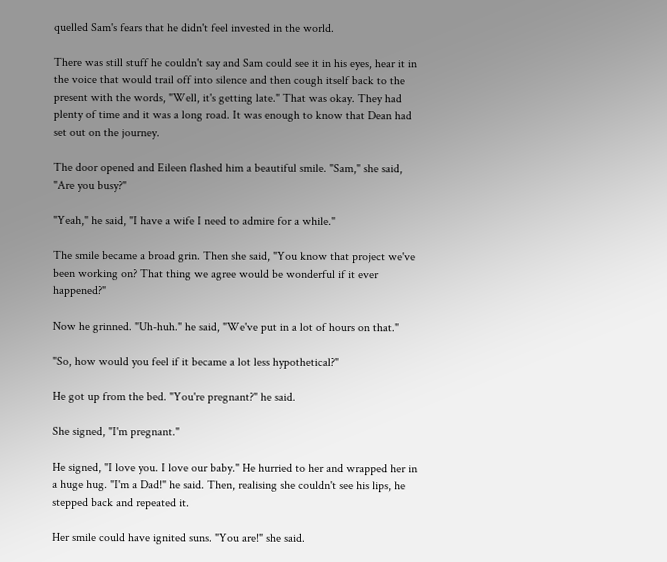quelled Sam's fears that he didn't feel invested in the world.

There was still stuff he couldn't say and Sam could see it in his eyes, hear it in the voice that would trail off into silence and then cough itself back to the present with the words, "Well, it's getting late." That was okay. They had plenty of time and it was a long road. It was enough to know that Dean had set out on the journey.

The door opened and Eileen flashed him a beautiful smile. "Sam," she said, "Are you busy?"

"Yeah," he said, "I have a wife I need to admire for a while."

The smile became a broad grin. Then she said, "You know that project we've been working on? That thing we agree would be wonderful if it ever happened?"

Now he grinned. "Uh-huh." he said, "We've put in a lot of hours on that."

"So, how would you feel if it became a lot less hypothetical?"

He got up from the bed. "You're pregnant?" he said.

She signed, "I'm pregnant."

He signed, "I love you. I love our baby." He hurried to her and wrapped her in a huge hug. "I'm a Dad!" he said. Then, realising she couldn't see his lips, he stepped back and repeated it.

Her smile could have ignited suns. "You are!" she said.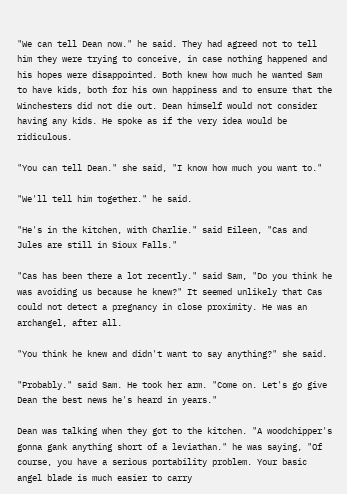"We can tell Dean now." he said. They had agreed not to tell him they were trying to conceive, in case nothing happened and his hopes were disappointed. Both knew how much he wanted Sam to have kids, both for his own happiness and to ensure that the Winchesters did not die out. Dean himself would not consider having any kids. He spoke as if the very idea would be ridiculous.

"You can tell Dean." she said, "I know how much you want to."

"We'll tell him together." he said.

"He's in the kitchen, with Charlie." said Eileen, "Cas and Jules are still in Sioux Falls."

"Cas has been there a lot recently." said Sam, "Do you think he was avoiding us because he knew?" It seemed unlikely that Cas could not detect a pregnancy in close proximity. He was an archangel, after all.

"You think he knew and didn't want to say anything?" she said.

"Probably." said Sam. He took her arm. "Come on. Let's go give Dean the best news he's heard in years."

Dean was talking when they got to the kitchen. "A woodchipper's gonna gank anything short of a leviathan." he was saying, "Of course, you have a serious portability problem. Your basic angel blade is much easier to carry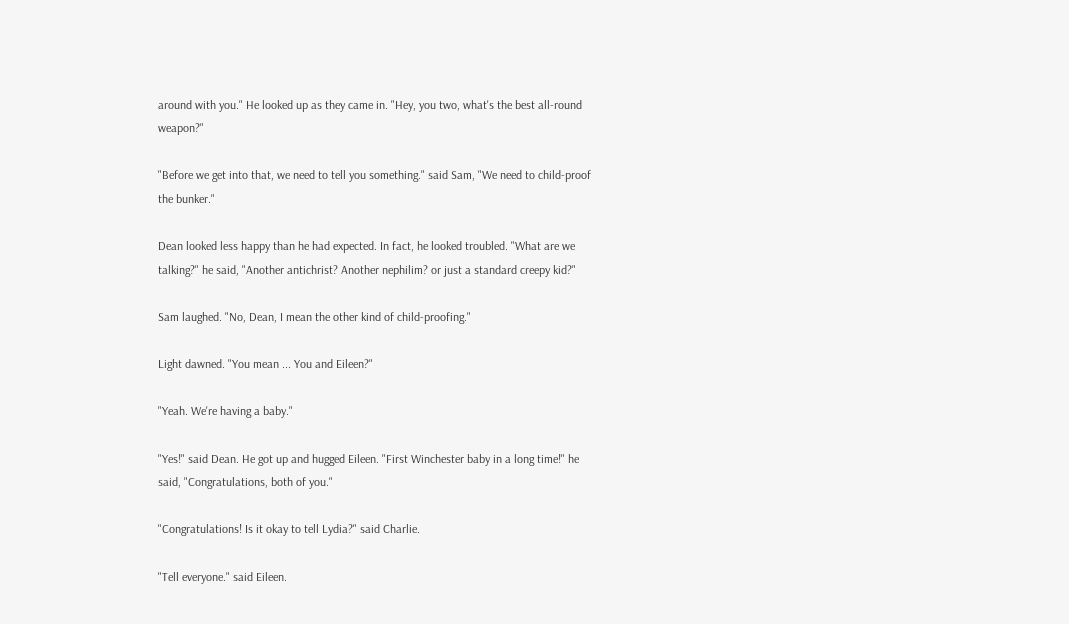around with you." He looked up as they came in. "Hey, you two, what's the best all-round weapon?"

"Before we get into that, we need to tell you something." said Sam, "We need to child-proof the bunker."

Dean looked less happy than he had expected. In fact, he looked troubled. "What are we talking?" he said, "Another antichrist? Another nephilim? or just a standard creepy kid?"

Sam laughed. "No, Dean, I mean the other kind of child-proofing."

Light dawned. "You mean ... You and Eileen?"

"Yeah. We're having a baby."

"Yes!" said Dean. He got up and hugged Eileen. "First Winchester baby in a long time!" he said, "Congratulations, both of you."

"Congratulations! Is it okay to tell Lydia?" said Charlie.

"Tell everyone." said Eileen.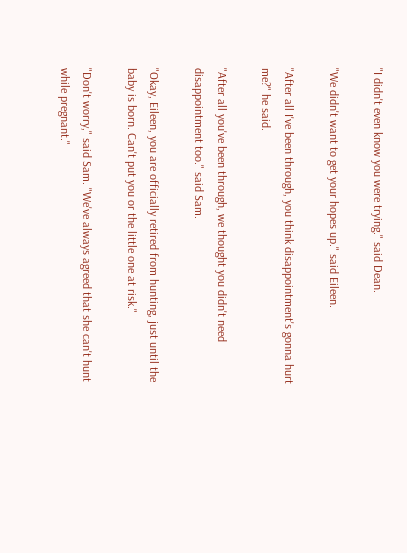"I didn't even know you were trying." said Dean.

"We didn't want to get your hopes up." said Eileen.

"After all I've been through, you think disappointment's gonna hurt me?" he said.

"After all you've been through, we thought you didn't need disappointment too." said Sam.

"Okay, Eileen, you are officially retired from hunting, just until the baby is born. Can't put you or the little one at risk."

"Don't worry," said Sam. "We've always agreed that she can't hunt while pregnant."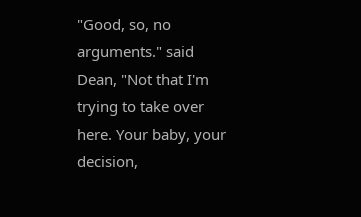"Good, so, no arguments." said Dean, "Not that I'm trying to take over here. Your baby, your decision,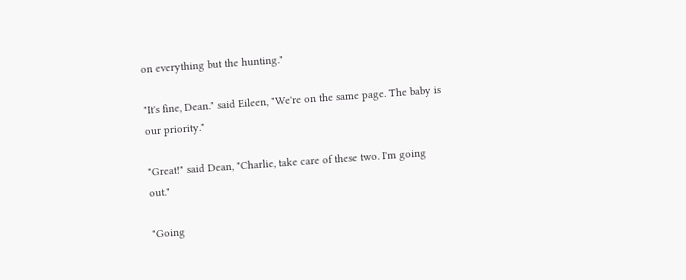on everything but the hunting."

"It's fine, Dean." said Eileen, "We're on the same page. The baby is our priority."

"Great!" said Dean, "Charlie, take care of these two. I'm going out."

"Going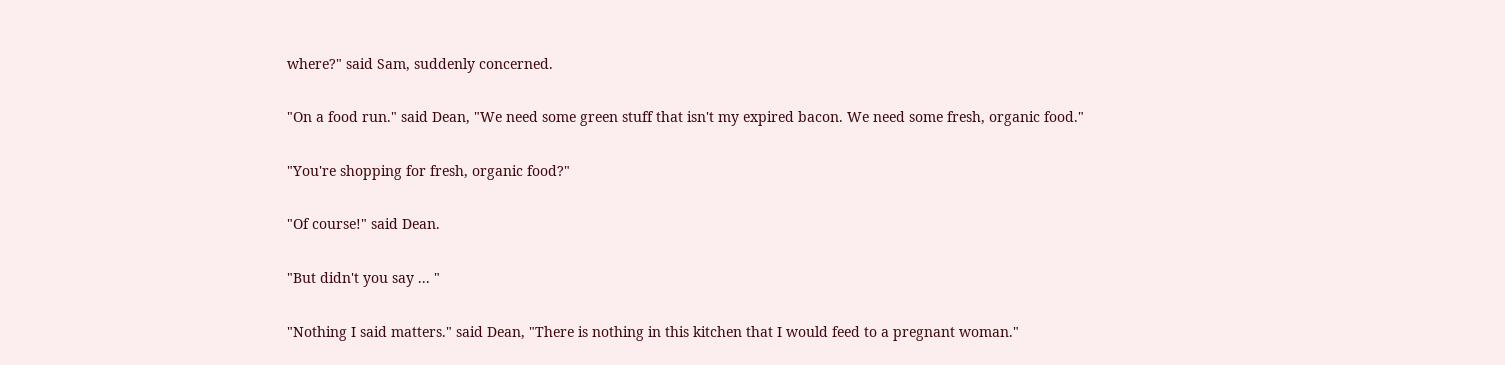where?" said Sam, suddenly concerned.

"On a food run." said Dean, "We need some green stuff that isn't my expired bacon. We need some fresh, organic food."

"You're shopping for fresh, organic food?"

"Of course!" said Dean.

"But didn't you say ... "

"Nothing I said matters." said Dean, "There is nothing in this kitchen that I would feed to a pregnant woman."